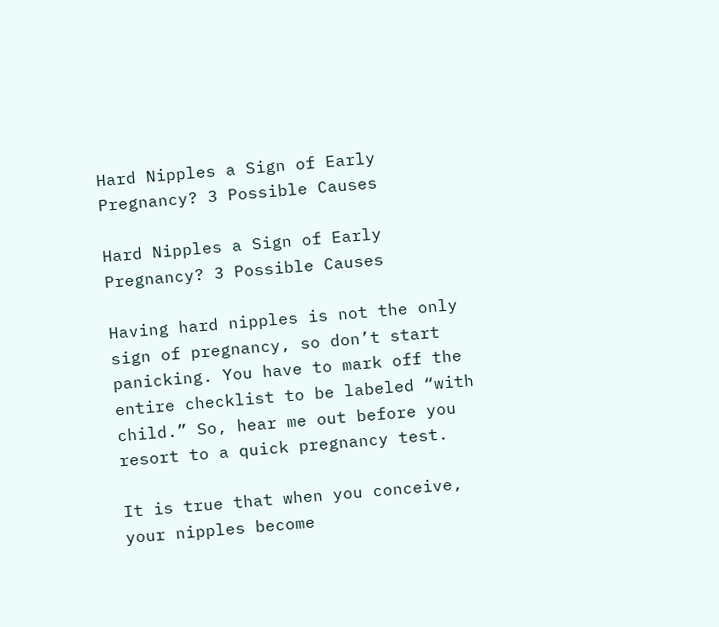Hard Nipples a Sign of Early Pregnancy? 3 Possible Causes

Hard Nipples a Sign of Early Pregnancy? 3 Possible Causes

Having hard nipples is not the only sign of pregnancy, so don’t start panicking. You have to mark off the entire checklist to be labeled “with child.” So, hear me out before you resort to a quick pregnancy test.

It is true that when you conceive, your nipples become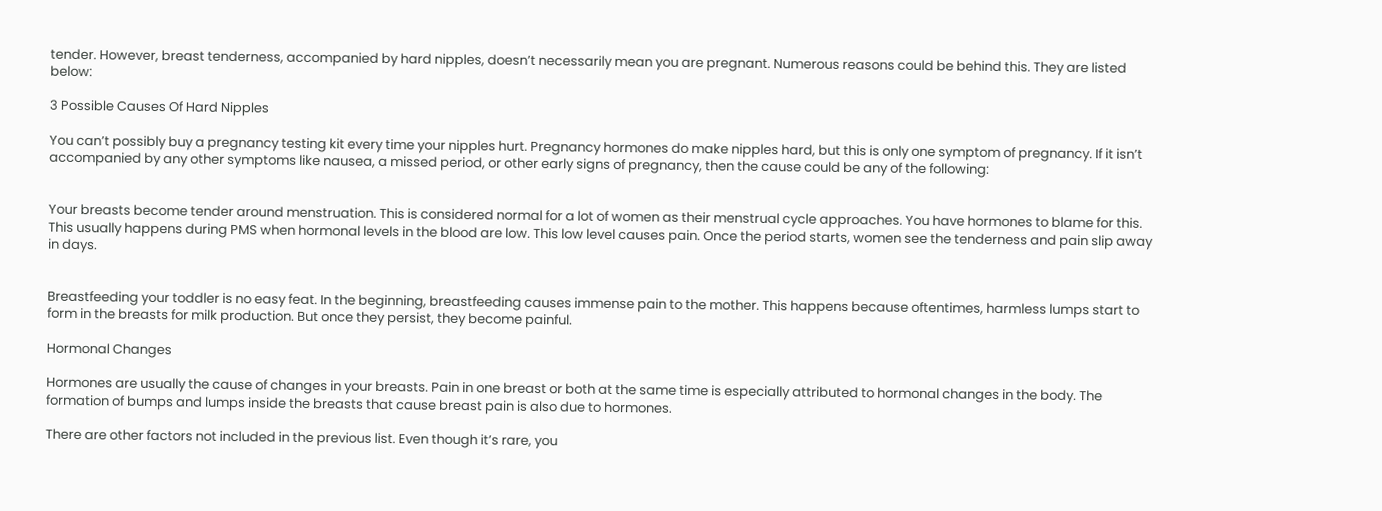tender. However, breast tenderness, accompanied by hard nipples, doesn’t necessarily mean you are pregnant. Numerous reasons could be behind this. They are listed below:

3 Possible Causes Of Hard Nipples

You can’t possibly buy a pregnancy testing kit every time your nipples hurt. Pregnancy hormones do make nipples hard, but this is only one symptom of pregnancy. If it isn’t accompanied by any other symptoms like nausea, a missed period, or other early signs of pregnancy, then the cause could be any of the following:


Your breasts become tender around menstruation. This is considered normal for a lot of women as their menstrual cycle approaches. You have hormones to blame for this. This usually happens during PMS when hormonal levels in the blood are low. This low level causes pain. Once the period starts, women see the tenderness and pain slip away in days.


Breastfeeding your toddler is no easy feat. In the beginning, breastfeeding causes immense pain to the mother. This happens because oftentimes, harmless lumps start to form in the breasts for milk production. But once they persist, they become painful.

Hormonal Changes

Hormones are usually the cause of changes in your breasts. Pain in one breast or both at the same time is especially attributed to hormonal changes in the body. The formation of bumps and lumps inside the breasts that cause breast pain is also due to hormones.

There are other factors not included in the previous list. Even though it’s rare, you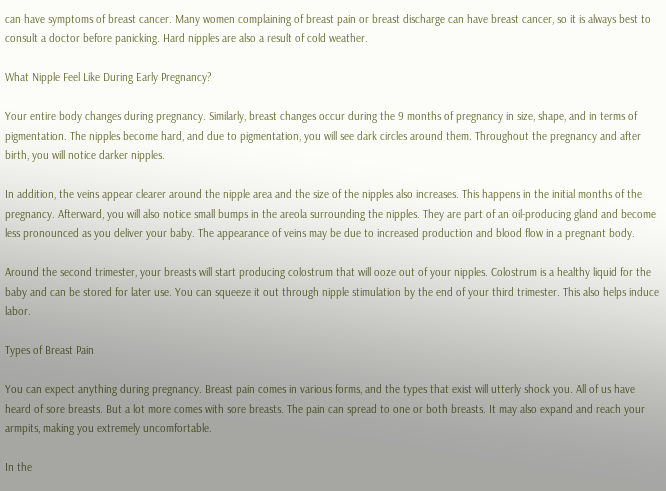can have symptoms of breast cancer. Many women complaining of breast pain or breast discharge can have breast cancer, so it is always best to consult a doctor before panicking. Hard nipples are also a result of cold weather.

What Nipple Feel Like During Early Pregnancy?

Your entire body changes during pregnancy. Similarly, breast changes occur during the 9 months of pregnancy in size, shape, and in terms of pigmentation. The nipples become hard, and due to pigmentation, you will see dark circles around them. Throughout the pregnancy and after birth, you will notice darker nipples.

In addition, the veins appear clearer around the nipple area and the size of the nipples also increases. This happens in the initial months of the pregnancy. Afterward, you will also notice small bumps in the areola surrounding the nipples. They are part of an oil-producing gland and become less pronounced as you deliver your baby. The appearance of veins may be due to increased production and blood flow in a pregnant body.

Around the second trimester, your breasts will start producing colostrum that will ooze out of your nipples. Colostrum is a healthy liquid for the baby and can be stored for later use. You can squeeze it out through nipple stimulation by the end of your third trimester. This also helps induce labor.

Types of Breast Pain

You can expect anything during pregnancy. Breast pain comes in various forms, and the types that exist will utterly shock you. All of us have heard of sore breasts. But a lot more comes with sore breasts. The pain can spread to one or both breasts. It may also expand and reach your armpits, making you extremely uncomfortable.

In the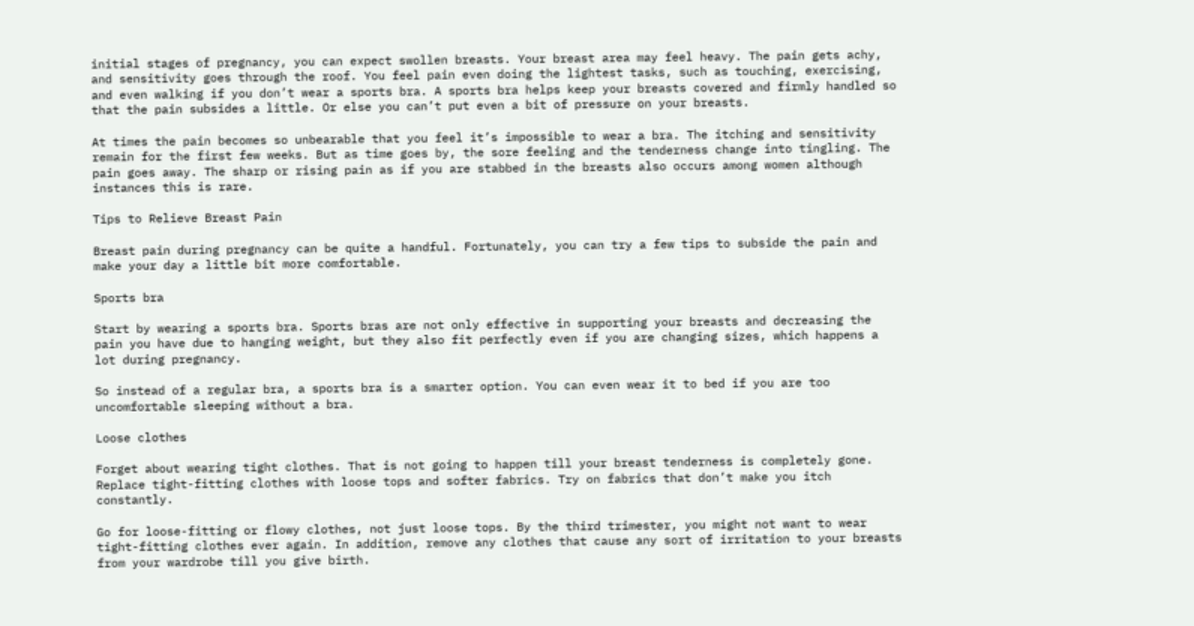initial stages of pregnancy, you can expect swollen breasts. Your breast area may feel heavy. The pain gets achy, and sensitivity goes through the roof. You feel pain even doing the lightest tasks, such as touching, exercising, and even walking if you don’t wear a sports bra. A sports bra helps keep your breasts covered and firmly handled so that the pain subsides a little. Or else you can’t put even a bit of pressure on your breasts.

At times the pain becomes so unbearable that you feel it’s impossible to wear a bra. The itching and sensitivity remain for the first few weeks. But as time goes by, the sore feeling and the tenderness change into tingling. The pain goes away. The sharp or rising pain as if you are stabbed in the breasts also occurs among women although instances this is rare.

Tips to Relieve Breast Pain

Breast pain during pregnancy can be quite a handful. Fortunately, you can try a few tips to subside the pain and make your day a little bit more comfortable.

Sports bra

Start by wearing a sports bra. Sports bras are not only effective in supporting your breasts and decreasing the pain you have due to hanging weight, but they also fit perfectly even if you are changing sizes, which happens a lot during pregnancy.

So instead of a regular bra, a sports bra is a smarter option. You can even wear it to bed if you are too uncomfortable sleeping without a bra.

Loose clothes

Forget about wearing tight clothes. That is not going to happen till your breast tenderness is completely gone. Replace tight-fitting clothes with loose tops and softer fabrics. Try on fabrics that don’t make you itch constantly.

Go for loose-fitting or flowy clothes, not just loose tops. By the third trimester, you might not want to wear tight-fitting clothes ever again. In addition, remove any clothes that cause any sort of irritation to your breasts from your wardrobe till you give birth.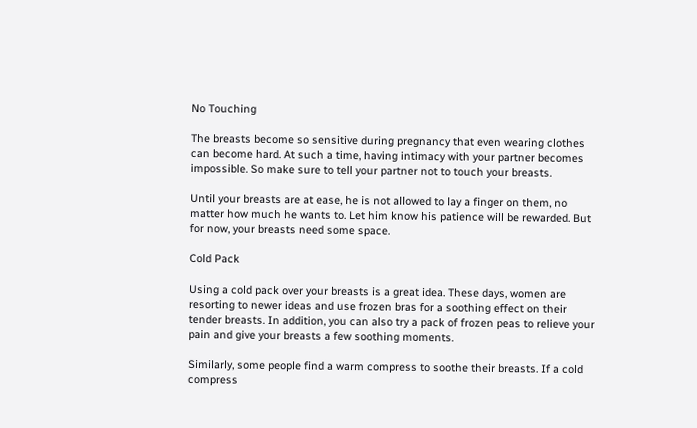No Touching

The breasts become so sensitive during pregnancy that even wearing clothes can become hard. At such a time, having intimacy with your partner becomes impossible. So make sure to tell your partner not to touch your breasts.

Until your breasts are at ease, he is not allowed to lay a finger on them, no matter how much he wants to. Let him know his patience will be rewarded. But for now, your breasts need some space.

Cold Pack

Using a cold pack over your breasts is a great idea. These days, women are resorting to newer ideas and use frozen bras for a soothing effect on their tender breasts. In addition, you can also try a pack of frozen peas to relieve your pain and give your breasts a few soothing moments.

Similarly, some people find a warm compress to soothe their breasts. If a cold compress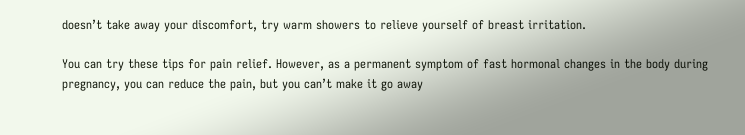doesn’t take away your discomfort, try warm showers to relieve yourself of breast irritation.

You can try these tips for pain relief. However, as a permanent symptom of fast hormonal changes in the body during pregnancy, you can reduce the pain, but you can’t make it go away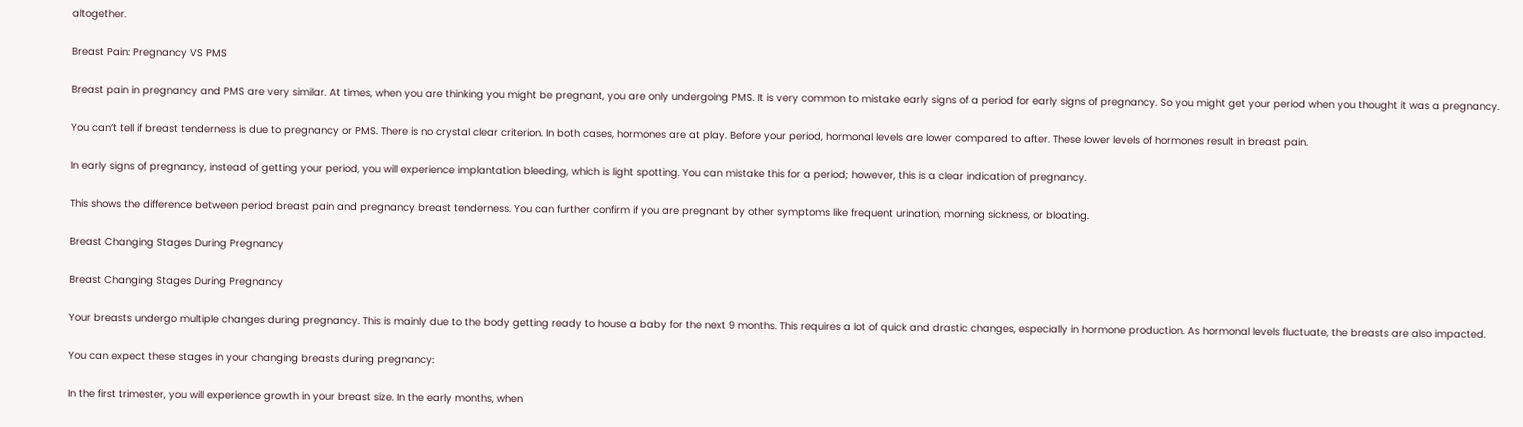altogether.

Breast Pain: Pregnancy VS PMS

Breast pain in pregnancy and PMS are very similar. At times, when you are thinking you might be pregnant, you are only undergoing PMS. It is very common to mistake early signs of a period for early signs of pregnancy. So you might get your period when you thought it was a pregnancy.

You can’t tell if breast tenderness is due to pregnancy or PMS. There is no crystal clear criterion. In both cases, hormones are at play. Before your period, hormonal levels are lower compared to after. These lower levels of hormones result in breast pain.

In early signs of pregnancy, instead of getting your period, you will experience implantation bleeding, which is light spotting. You can mistake this for a period; however, this is a clear indication of pregnancy.

This shows the difference between period breast pain and pregnancy breast tenderness. You can further confirm if you are pregnant by other symptoms like frequent urination, morning sickness, or bloating.

Breast Changing Stages During Pregnancy

Breast Changing Stages During Pregnancy

Your breasts undergo multiple changes during pregnancy. This is mainly due to the body getting ready to house a baby for the next 9 months. This requires a lot of quick and drastic changes, especially in hormone production. As hormonal levels fluctuate, the breasts are also impacted.

You can expect these stages in your changing breasts during pregnancy:

In the first trimester, you will experience growth in your breast size. In the early months, when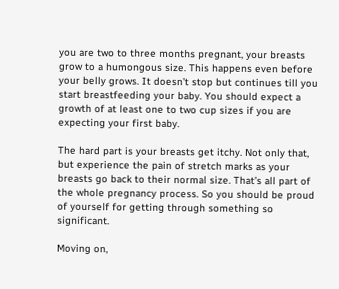you are two to three months pregnant, your breasts grow to a humongous size. This happens even before your belly grows. It doesn’t stop but continues till you start breastfeeding your baby. You should expect a growth of at least one to two cup sizes if you are expecting your first baby.

The hard part is your breasts get itchy. Not only that, but experience the pain of stretch marks as your breasts go back to their normal size. That’s all part of the whole pregnancy process. So you should be proud of yourself for getting through something so significant.

Moving on,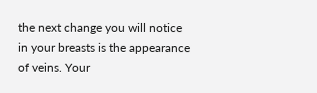the next change you will notice in your breasts is the appearance of veins. Your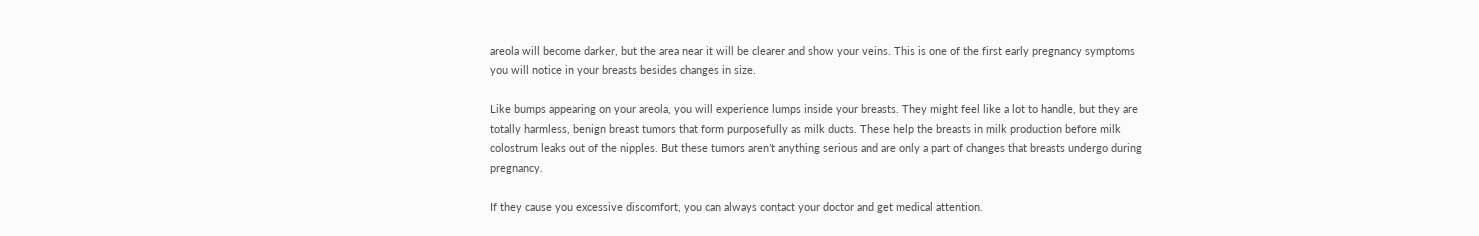areola will become darker, but the area near it will be clearer and show your veins. This is one of the first early pregnancy symptoms you will notice in your breasts besides changes in size.

Like bumps appearing on your areola, you will experience lumps inside your breasts. They might feel like a lot to handle, but they are totally harmless, benign breast tumors that form purposefully as milk ducts. These help the breasts in milk production before milk colostrum leaks out of the nipples. But these tumors aren’t anything serious and are only a part of changes that breasts undergo during pregnancy.

If they cause you excessive discomfort, you can always contact your doctor and get medical attention.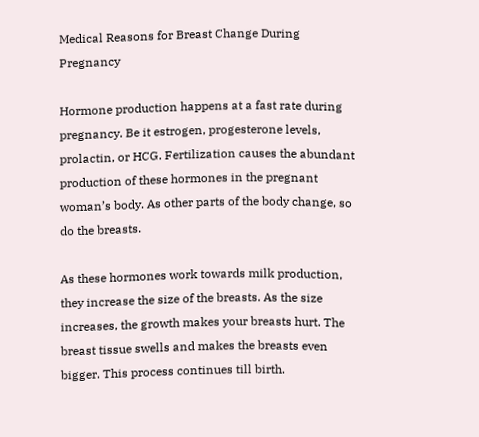Medical Reasons for Breast Change During Pregnancy

Hormone production happens at a fast rate during pregnancy. Be it estrogen, progesterone levels, prolactin, or HCG. Fertilization causes the abundant production of these hormones in the pregnant woman’s body. As other parts of the body change, so do the breasts.

As these hormones work towards milk production, they increase the size of the breasts. As the size increases, the growth makes your breasts hurt. The breast tissue swells and makes the breasts even bigger. This process continues till birth.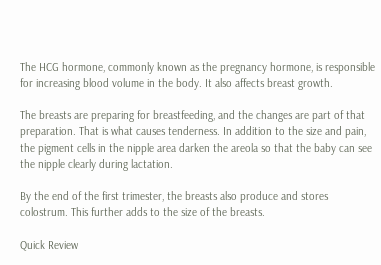The HCG hormone, commonly known as the pregnancy hormone, is responsible for increasing blood volume in the body. It also affects breast growth.

The breasts are preparing for breastfeeding, and the changes are part of that preparation. That is what causes tenderness. In addition to the size and pain, the pigment cells in the nipple area darken the areola so that the baby can see the nipple clearly during lactation.

By the end of the first trimester, the breasts also produce and stores colostrum. This further adds to the size of the breasts.

Quick Review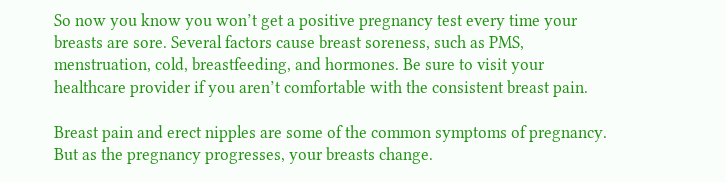So now you know you won’t get a positive pregnancy test every time your breasts are sore. Several factors cause breast soreness, such as PMS, menstruation, cold, breastfeeding, and hormones. Be sure to visit your healthcare provider if you aren’t comfortable with the consistent breast pain.

Breast pain and erect nipples are some of the common symptoms of pregnancy. But as the pregnancy progresses, your breasts change.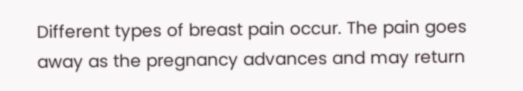Different types of breast pain occur. The pain goes away as the pregnancy advances and may return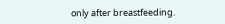only after breastfeeding.